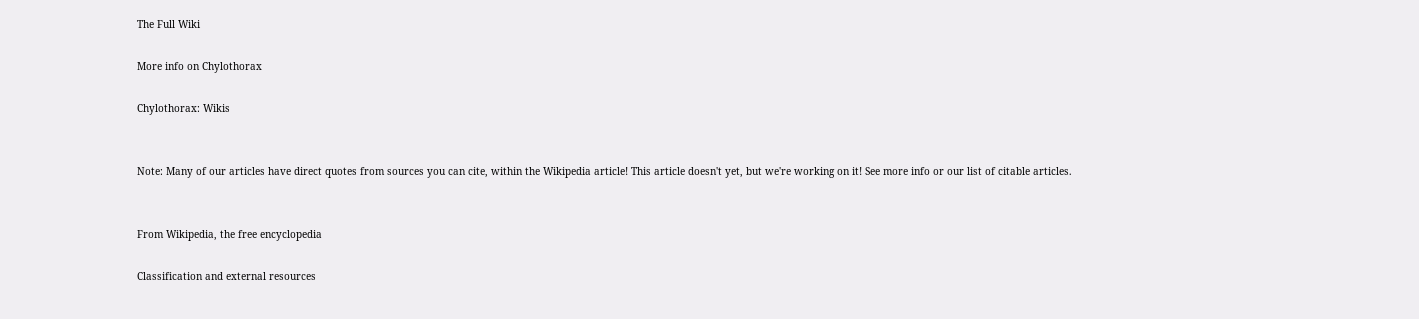The Full Wiki

More info on Chylothorax

Chylothorax: Wikis


Note: Many of our articles have direct quotes from sources you can cite, within the Wikipedia article! This article doesn't yet, but we're working on it! See more info or our list of citable articles.


From Wikipedia, the free encyclopedia

Classification and external resources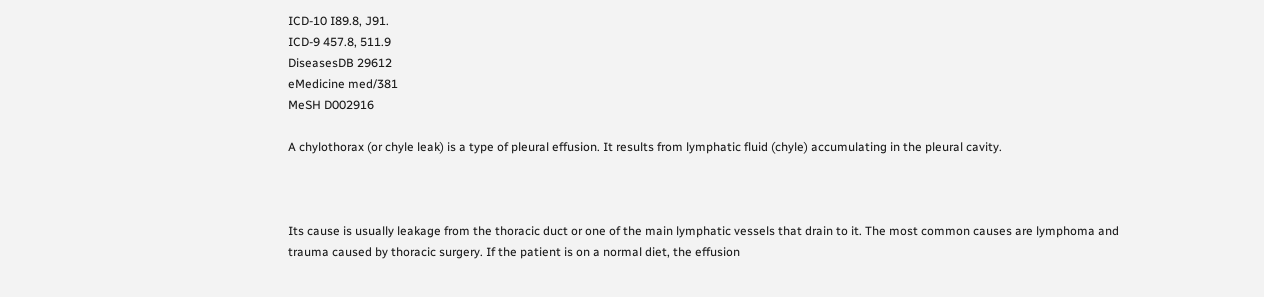ICD-10 I89.8, J91.
ICD-9 457.8, 511.9
DiseasesDB 29612
eMedicine med/381
MeSH D002916

A chylothorax (or chyle leak) is a type of pleural effusion. It results from lymphatic fluid (chyle) accumulating in the pleural cavity.



Its cause is usually leakage from the thoracic duct or one of the main lymphatic vessels that drain to it. The most common causes are lymphoma and trauma caused by thoracic surgery. If the patient is on a normal diet, the effusion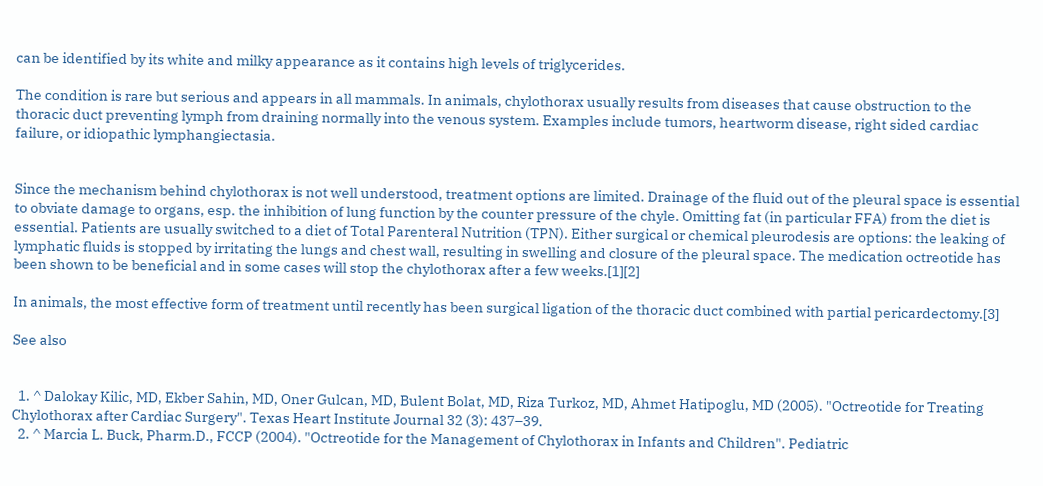can be identified by its white and milky appearance as it contains high levels of triglycerides.

The condition is rare but serious and appears in all mammals. In animals, chylothorax usually results from diseases that cause obstruction to the thoracic duct preventing lymph from draining normally into the venous system. Examples include tumors, heartworm disease, right sided cardiac failure, or idiopathic lymphangiectasia.


Since the mechanism behind chylothorax is not well understood, treatment options are limited. Drainage of the fluid out of the pleural space is essential to obviate damage to organs, esp. the inhibition of lung function by the counter pressure of the chyle. Omitting fat (in particular FFA) from the diet is essential. Patients are usually switched to a diet of Total Parenteral Nutrition (TPN). Either surgical or chemical pleurodesis are options: the leaking of lymphatic fluids is stopped by irritating the lungs and chest wall, resulting in swelling and closure of the pleural space. The medication octreotide has been shown to be beneficial and in some cases will stop the chylothorax after a few weeks.[1][2]

In animals, the most effective form of treatment until recently has been surgical ligation of the thoracic duct combined with partial pericardectomy.[3]

See also


  1. ^ Dalokay Kilic, MD, Ekber Sahin, MD, Oner Gulcan, MD, Bulent Bolat, MD, Riza Turkoz, MD, Ahmet Hatipoglu, MD (2005). "Octreotide for Treating Chylothorax after Cardiac Surgery". Texas Heart Institute Journal 32 (3): 437–39.
  2. ^ Marcia L. Buck, Pharm.D., FCCP (2004). "Octreotide for the Management of Chylothorax in Infants and Children". Pediatric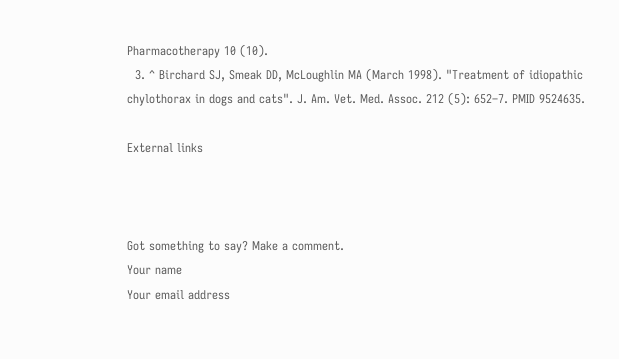Pharmacotherapy 10 (10).
  3. ^ Birchard SJ, Smeak DD, McLoughlin MA (March 1998). "Treatment of idiopathic chylothorax in dogs and cats". J. Am. Vet. Med. Assoc. 212 (5): 652–7. PMID 9524635.

External links



Got something to say? Make a comment.
Your name
Your email address